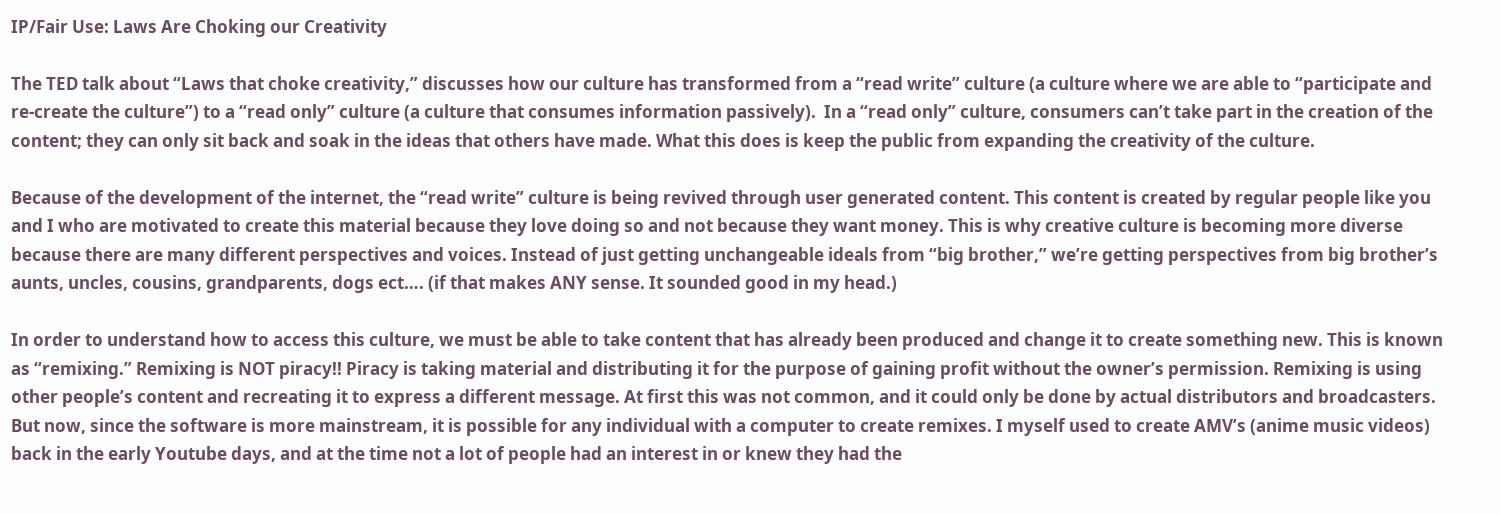IP/Fair Use: Laws Are Choking our Creativity

The TED talk about “Laws that choke creativity,” discusses how our culture has transformed from a “read write” culture (a culture where we are able to “participate and re-create the culture”) to a “read only” culture (a culture that consumes information passively).  In a “read only” culture, consumers can’t take part in the creation of the content; they can only sit back and soak in the ideas that others have made. What this does is keep the public from expanding the creativity of the culture.

Because of the development of the internet, the “read write” culture is being revived through user generated content. This content is created by regular people like you and I who are motivated to create this material because they love doing so and not because they want money. This is why creative culture is becoming more diverse because there are many different perspectives and voices. Instead of just getting unchangeable ideals from “big brother,” we’re getting perspectives from big brother’s aunts, uncles, cousins, grandparents, dogs ect…. (if that makes ANY sense. It sounded good in my head.)

In order to understand how to access this culture, we must be able to take content that has already been produced and change it to create something new. This is known as “remixing.” Remixing is NOT piracy!! Piracy is taking material and distributing it for the purpose of gaining profit without the owner’s permission. Remixing is using other people’s content and recreating it to express a different message. At first this was not common, and it could only be done by actual distributors and broadcasters. But now, since the software is more mainstream, it is possible for any individual with a computer to create remixes. I myself used to create AMV’s (anime music videos) back in the early Youtube days, and at the time not a lot of people had an interest in or knew they had the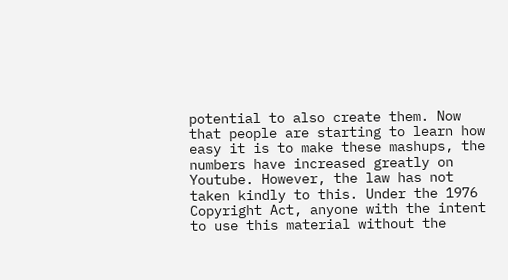potential to also create them. Now that people are starting to learn how easy it is to make these mashups, the numbers have increased greatly on Youtube. However, the law has not taken kindly to this. Under the 1976 Copyright Act, anyone with the intent to use this material without the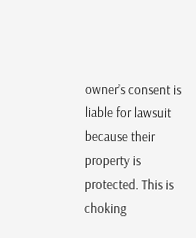owner’s consent is liable for lawsuit because their property is protected. This is choking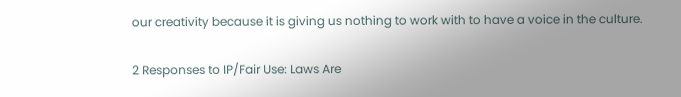our creativity because it is giving us nothing to work with to have a voice in the culture.

2 Responses to IP/Fair Use: Laws Are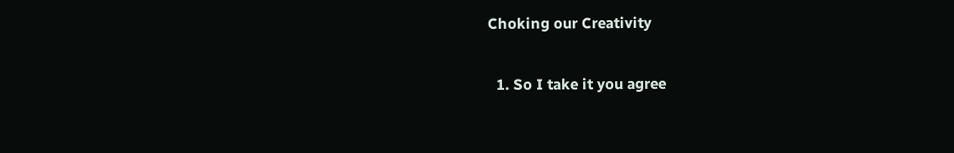Choking our Creativity

  1. So I take it you agree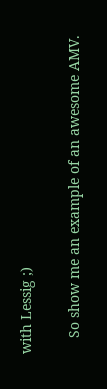with Lessig ;)

    So show me an example of an awesome AMV.